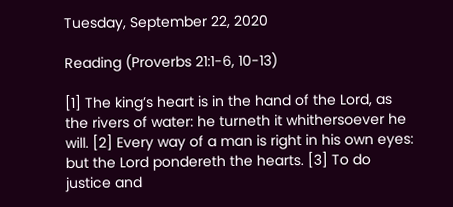Tuesday, September 22, 2020

Reading (Proverbs 21:1-6, 10-13)

[1] The king’s heart is in the hand of the Lord, as the rivers of water: he turneth it whithersoever he will. [2] Every way of a man is right in his own eyes: but the Lord pondereth the hearts. [3] To do justice and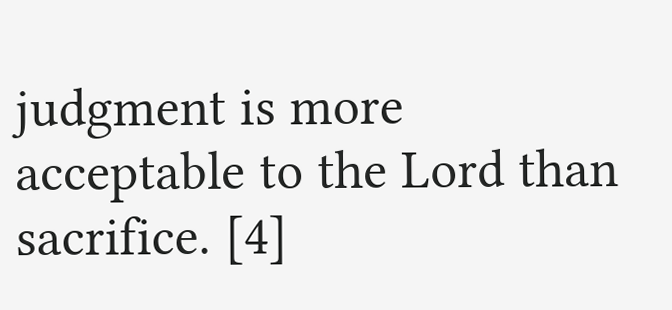judgment is more acceptable to the Lord than sacrifice. [4]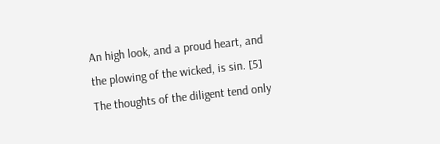An high look, and a proud heart, and the plowing of the wicked, is sin. [5] The thoughts of the diligent tend only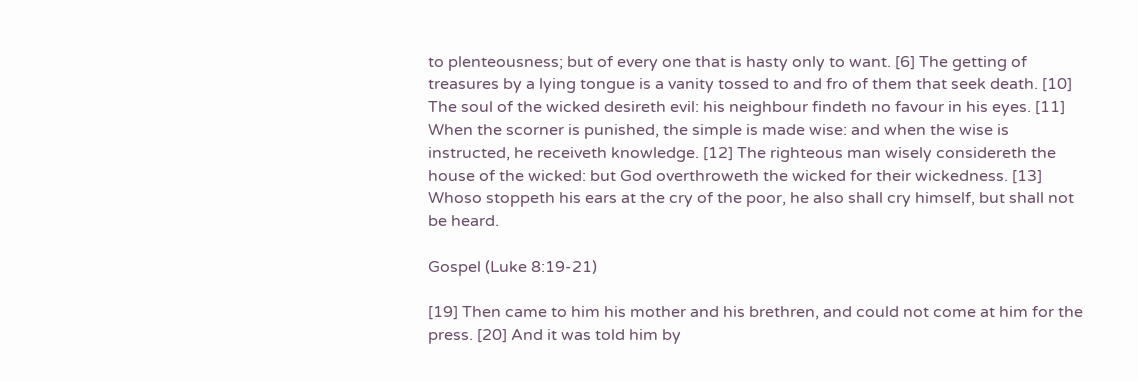to plenteousness; but of every one that is hasty only to want. [6] The getting of treasures by a lying tongue is a vanity tossed to and fro of them that seek death. [10] The soul of the wicked desireth evil: his neighbour findeth no favour in his eyes. [11] When the scorner is punished, the simple is made wise: and when the wise is instructed, he receiveth knowledge. [12] The righteous man wisely considereth the house of the wicked: but God overthroweth the wicked for their wickedness. [13] Whoso stoppeth his ears at the cry of the poor, he also shall cry himself, but shall not be heard.

Gospel (Luke 8:19-21)

[19] Then came to him his mother and his brethren, and could not come at him for the press. [20] And it was told him by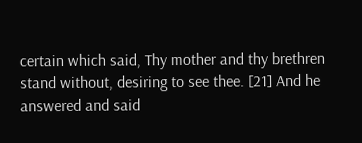certain which said, Thy mother and thy brethren stand without, desiring to see thee. [21] And he answered and said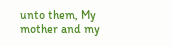unto them, My mother and my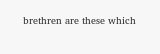brethren are these which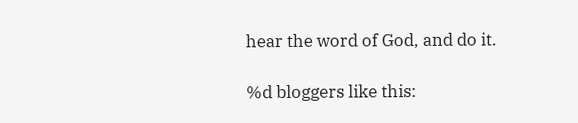hear the word of God, and do it.

%d bloggers like this: